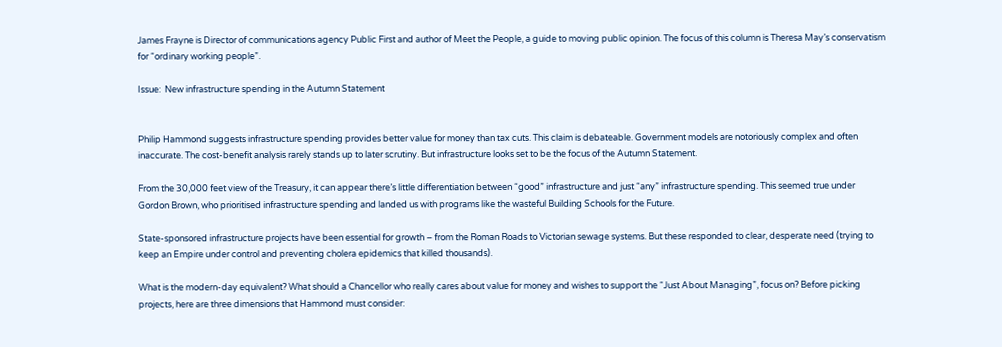James Frayne is Director of communications agency Public First and author of Meet the People, a guide to moving public opinion. The focus of this column is Theresa May’s conservatism for “ordinary working people”.

Issue:  New infrastructure spending in the Autumn Statement


Philip Hammond suggests infrastructure spending provides better value for money than tax cuts. This claim is debateable. Government models are notoriously complex and often inaccurate. The cost-benefit analysis rarely stands up to later scrutiny. But infrastructure looks set to be the focus of the Autumn Statement.

From the 30,000 feet view of the Treasury, it can appear there’s little differentiation between “good” infrastructure and just “any” infrastructure spending. This seemed true under Gordon Brown, who prioritised infrastructure spending and landed us with programs like the wasteful Building Schools for the Future.

State-sponsored infrastructure projects have been essential for growth – from the Roman Roads to Victorian sewage systems. But these responded to clear, desperate need (trying to keep an Empire under control and preventing cholera epidemics that killed thousands).

What is the modern-day equivalent? What should a Chancellor who really cares about value for money and wishes to support the “Just About Managing”, focus on? Before picking projects, here are three dimensions that Hammond must consider: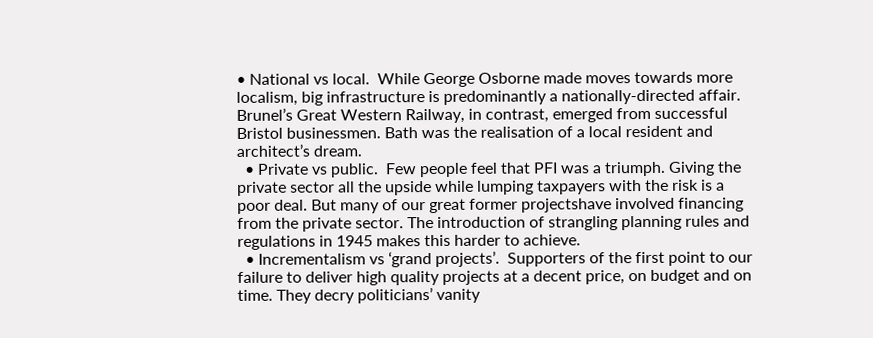• National vs local.  While George Osborne made moves towards more localism, big infrastructure is predominantly a nationally-directed affair. Brunel’s Great Western Railway, in contrast, emerged from successful Bristol businessmen. Bath was the realisation of a local resident and architect’s dream.
  • Private vs public.  Few people feel that PFI was a triumph. Giving the private sector all the upside while lumping taxpayers with the risk is a poor deal. But many of our great former projectshave involved financing from the private sector. The introduction of strangling planning rules and regulations in 1945 makes this harder to achieve.
  • Incrementalism vs ‘grand projects’.  Supporters of the first point to our failure to deliver high quality projects at a decent price, on budget and on time. They decry politicians’ vanity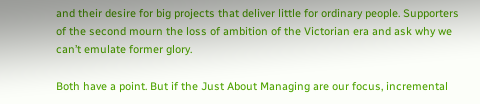and their desire for big projects that deliver little for ordinary people. Supporters of the second mourn the loss of ambition of the Victorian era and ask why we can’t emulate former glory.

Both have a point. But if the Just About Managing are our focus, incremental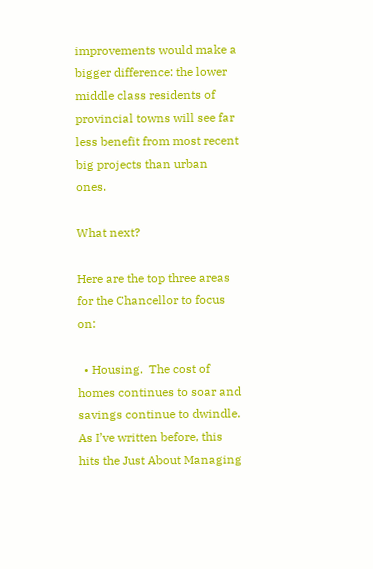improvements would make a bigger difference: the lower middle class residents of provincial towns will see far less benefit from most recent big projects than urban ones.

What next?

Here are the top three areas for the Chancellor to focus on:

  • Housing.  The cost of homes continues to soar and savings continue to dwindle.  As I’ve written before, this hits the Just About Managing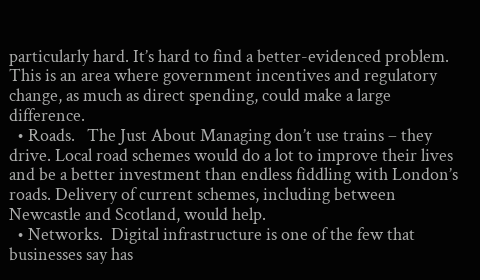particularly hard. It’s hard to find a better-evidenced problem. This is an area where government incentives and regulatory change, as much as direct spending, could make a large difference.
  • Roads.   The Just About Managing don’t use trains – they drive. Local road schemes would do a lot to improve their lives and be a better investment than endless fiddling with London’s roads. Delivery of current schemes, including between Newcastle and Scotland, would help.
  • Networks.  Digital infrastructure is one of the few that businesses say has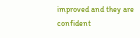improved and they are confident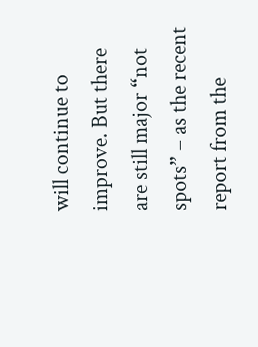will continue to improve. But there are still major “not spots” – as the recent report from the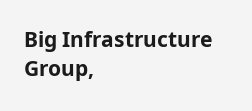Big Infrastructure Group,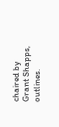chaired by Grant Shapps, outlines.